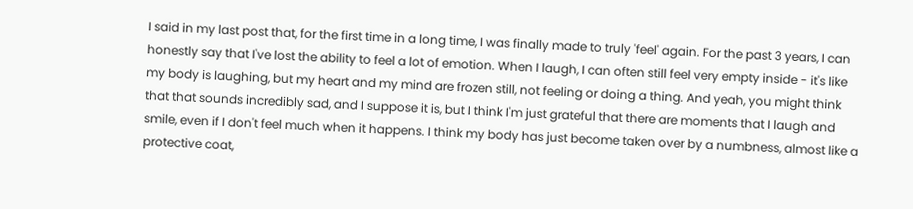I said in my last post that, for the first time in a long time, I was finally made to truly 'feel' again. For the past 3 years, I can honestly say that I've lost the ability to feel a lot of emotion. When I laugh, I can often still feel very empty inside - it's like my body is laughing, but my heart and my mind are frozen still, not feeling or doing a thing. And yeah, you might think that that sounds incredibly sad, and I suppose it is, but I think I'm just grateful that there are moments that I laugh and smile, even if I don't feel much when it happens. I think my body has just become taken over by a numbness, almost like a protective coat,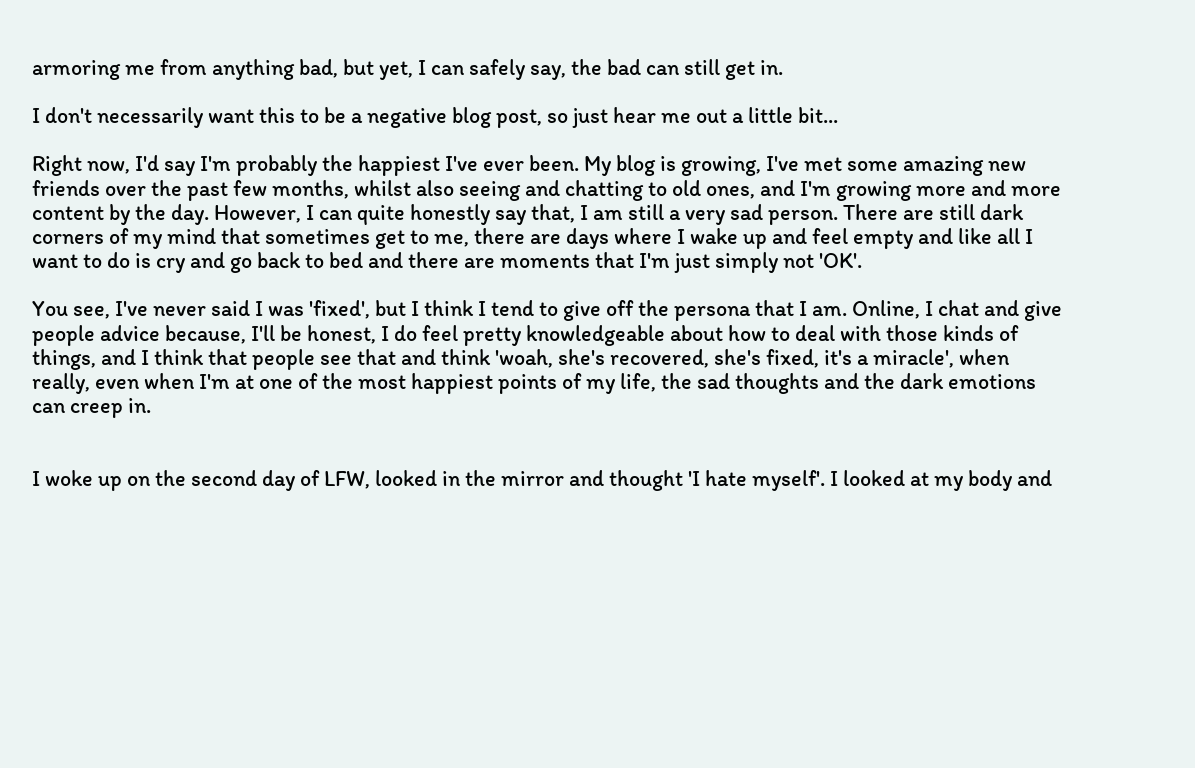armoring me from anything bad, but yet, I can safely say, the bad can still get in.

I don't necessarily want this to be a negative blog post, so just hear me out a little bit...

Right now, I'd say I'm probably the happiest I've ever been. My blog is growing, I've met some amazing new friends over the past few months, whilst also seeing and chatting to old ones, and I'm growing more and more content by the day. However, I can quite honestly say that, I am still a very sad person. There are still dark corners of my mind that sometimes get to me, there are days where I wake up and feel empty and like all I want to do is cry and go back to bed and there are moments that I'm just simply not 'OK'.

You see, I've never said I was 'fixed', but I think I tend to give off the persona that I am. Online, I chat and give people advice because, I'll be honest, I do feel pretty knowledgeable about how to deal with those kinds of things, and I think that people see that and think 'woah, she's recovered, she's fixed, it's a miracle', when really, even when I'm at one of the most happiest points of my life, the sad thoughts and the dark emotions can creep in.


I woke up on the second day of LFW, looked in the mirror and thought 'I hate myself'. I looked at my body and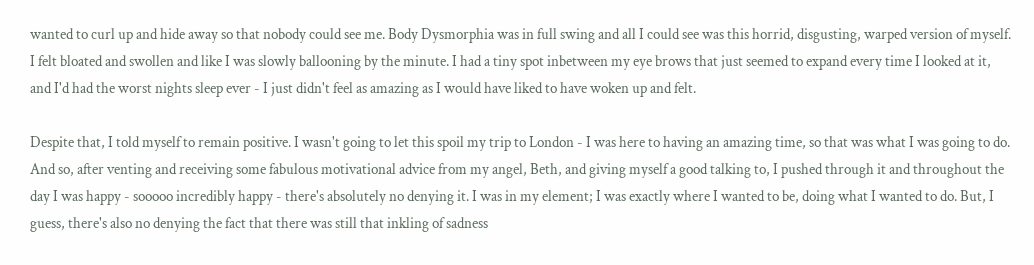wanted to curl up and hide away so that nobody could see me. Body Dysmorphia was in full swing and all I could see was this horrid, disgusting, warped version of myself. I felt bloated and swollen and like I was slowly ballooning by the minute. I had a tiny spot inbetween my eye brows that just seemed to expand every time I looked at it, and I'd had the worst nights sleep ever - I just didn't feel as amazing as I would have liked to have woken up and felt.

Despite that, I told myself to remain positive. I wasn't going to let this spoil my trip to London - I was here to having an amazing time, so that was what I was going to do. And so, after venting and receiving some fabulous motivational advice from my angel, Beth, and giving myself a good talking to, I pushed through it and throughout the day I was happy - sooooo incredibly happy - there's absolutely no denying it. I was in my element; I was exactly where I wanted to be, doing what I wanted to do. But, I guess, there's also no denying the fact that there was still that inkling of sadness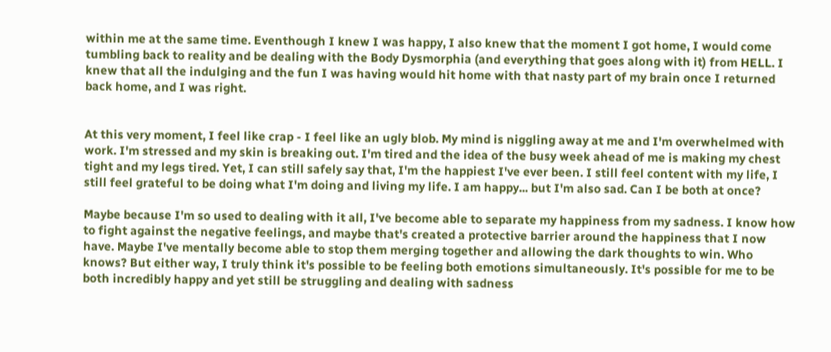within me at the same time. Eventhough I knew I was happy, I also knew that the moment I got home, I would come tumbling back to reality and be dealing with the Body Dysmorphia (and everything that goes along with it) from HELL. I knew that all the indulging and the fun I was having would hit home with that nasty part of my brain once I returned back home, and I was right.


At this very moment, I feel like crap - I feel like an ugly blob. My mind is niggling away at me and I'm overwhelmed with work. I'm stressed and my skin is breaking out. I'm tired and the idea of the busy week ahead of me is making my chest tight and my legs tired. Yet, I can still safely say that, I'm the happiest I've ever been. I still feel content with my life, I still feel grateful to be doing what I'm doing and living my life. I am happy... but I'm also sad. Can I be both at once?

Maybe because I'm so used to dealing with it all, I've become able to separate my happiness from my sadness. I know how to fight against the negative feelings, and maybe that's created a protective barrier around the happiness that I now have. Maybe I've mentally become able to stop them merging together and allowing the dark thoughts to win. Who knows? But either way, I truly think it's possible to be feeling both emotions simultaneously. It's possible for me to be both incredibly happy and yet still be struggling and dealing with sadness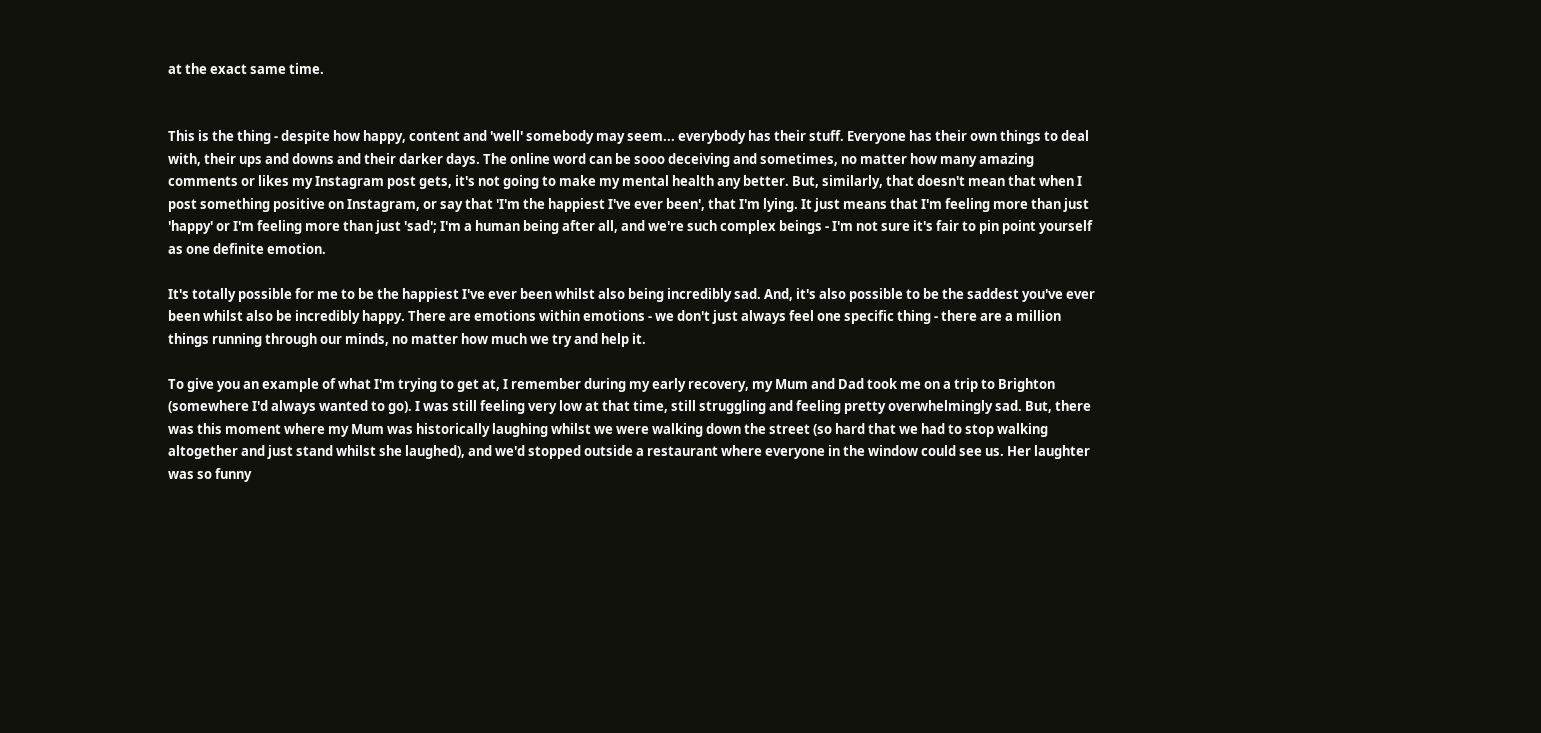at the exact same time.


This is the thing - despite how happy, content and 'well' somebody may seem... everybody has their stuff. Everyone has their own things to deal with, their ups and downs and their darker days. The online word can be sooo deceiving and sometimes, no matter how many amazing comments or likes my Instagram post gets, it's not going to make my mental health any better. But, similarly, that doesn't mean that when I post something positive on Instagram, or say that 'I'm the happiest I've ever been', that I'm lying. It just means that I'm feeling more than just 'happy' or I'm feeling more than just 'sad'; I'm a human being after all, and we're such complex beings - I'm not sure it's fair to pin point yourself as one definite emotion.

It's totally possible for me to be the happiest I've ever been whilst also being incredibly sad. And, it's also possible to be the saddest you've ever been whilst also be incredibly happy. There are emotions within emotions - we don't just always feel one specific thing - there are a million things running through our minds, no matter how much we try and help it.

To give you an example of what I'm trying to get at, I remember during my early recovery, my Mum and Dad took me on a trip to Brighton (somewhere I'd always wanted to go). I was still feeling very low at that time, still struggling and feeling pretty overwhelmingly sad. But, there was this moment where my Mum was historically laughing whilst we were walking down the street (so hard that we had to stop walking altogether and just stand whilst she laughed), and we'd stopped outside a restaurant where everyone in the window could see us. Her laughter was so funny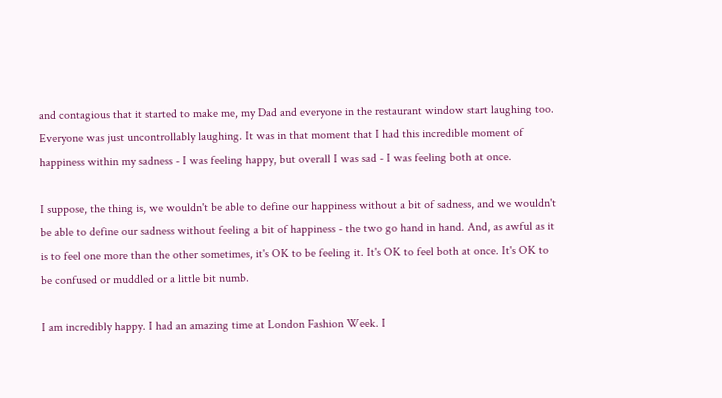and contagious that it started to make me, my Dad and everyone in the restaurant window start laughing too. Everyone was just uncontrollably laughing. It was in that moment that I had this incredible moment of happiness within my sadness - I was feeling happy, but overall I was sad - I was feeling both at once.

I suppose, the thing is, we wouldn't be able to define our happiness without a bit of sadness, and we wouldn't be able to define our sadness without feeling a bit of happiness - the two go hand in hand. And, as awful as it is to feel one more than the other sometimes, it's OK to be feeling it. It's OK to feel both at once. It's OK to be confused or muddled or a little bit numb.

I am incredibly happy. I had an amazing time at London Fashion Week. I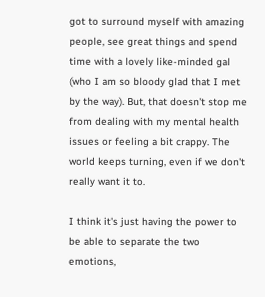got to surround myself with amazing people, see great things and spend time with a lovely like-minded gal (who I am so bloody glad that I met by the way). But, that doesn't stop me from dealing with my mental health issues or feeling a bit crappy. The world keeps turning, even if we don't really want it to.

I think it's just having the power to be able to separate the two emotions,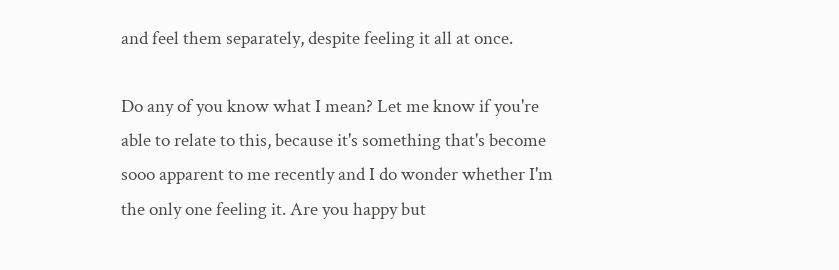and feel them separately, despite feeling it all at once.

Do any of you know what I mean? Let me know if you're able to relate to this, because it's something that's become sooo apparent to me recently and I do wonder whether I'm the only one feeling it. Are you happy but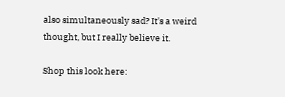also simultaneously sad? It's a weird thought, but I really believe it.

Shop this look here: